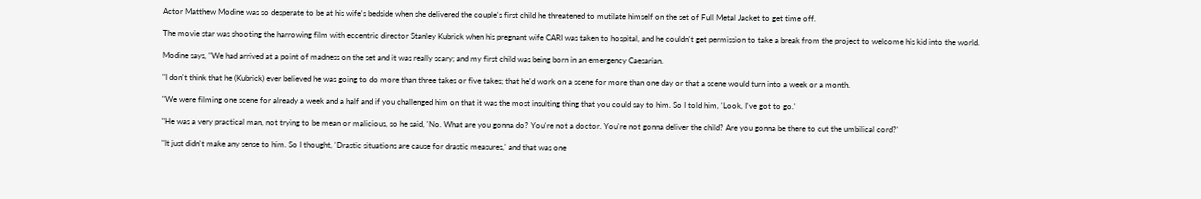Actor Matthew Modine was so desperate to be at his wife's bedside when she delivered the couple's first child he threatened to mutilate himself on the set of Full Metal Jacket to get time off.

The movie star was shooting the harrowing film with eccentric director Stanley Kubrick when his pregnant wife CARI was taken to hospital, and he couldn't get permission to take a break from the project to welcome his kid into the world.

Modine says, "We had arrived at a point of madness on the set and it was really scary; and my first child was being born in an emergency Caesarian.

"I don't think that he (Kubrick) ever believed he was going to do more than three takes or five takes; that he'd work on a scene for more than one day or that a scene would turn into a week or a month.

"We were filming one scene for already a week and a half and if you challenged him on that it was the most insulting thing that you could say to him. So I told him, 'Look, I've got to go.'

"He was a very practical man, not trying to be mean or malicious, so he said, 'No. What are you gonna do? You're not a doctor. You're not gonna deliver the child? Are you gonna be there to cut the umbilical cord?'

"It just didn't make any sense to him. So I thought, 'Drastic situations are cause for drastic measures,' and that was one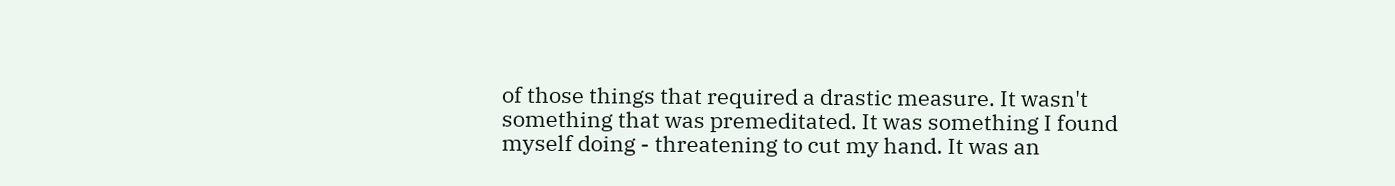of those things that required a drastic measure. It wasn't something that was premeditated. It was something I found myself doing - threatening to cut my hand. It was an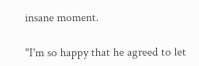insane moment.

"I'm so happy that he agreed to let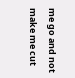me go and not make me cut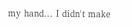my hand... I didn't make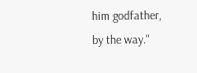him godfather, by the way."